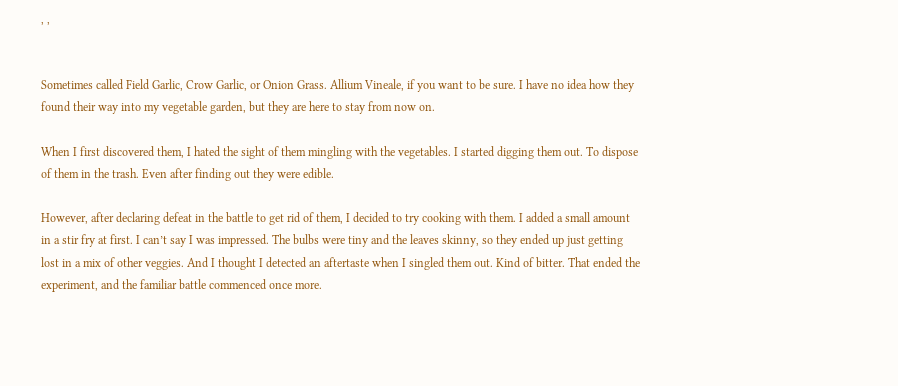, ,


Sometimes called Field Garlic, Crow Garlic, or Onion Grass. Allium Vineale, if you want to be sure. I have no idea how they found their way into my vegetable garden, but they are here to stay from now on.

When I first discovered them, I hated the sight of them mingling with the vegetables. I started digging them out. To dispose of them in the trash. Even after finding out they were edible.

However, after declaring defeat in the battle to get rid of them, I decided to try cooking with them. I added a small amount in a stir fry at first. I can’t say I was impressed. The bulbs were tiny and the leaves skinny, so they ended up just getting lost in a mix of other veggies. And I thought I detected an aftertaste when I singled them out. Kind of bitter. That ended the experiment, and the familiar battle commenced once more.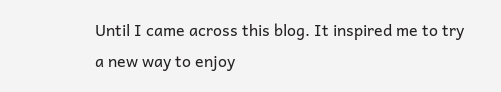Until I came across this blog. It inspired me to try a new way to enjoy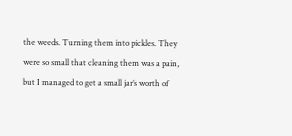the weeds. Turning them into pickles. They were so small that cleaning them was a pain, but I managed to get a small jar’s worth of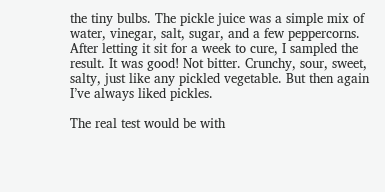the tiny bulbs. The pickle juice was a simple mix of water, vinegar, salt, sugar, and a few peppercorns. After letting it sit for a week to cure, I sampled the result. It was good! Not bitter. Crunchy, sour, sweet, salty, just like any pickled vegetable. But then again I’ve always liked pickles.

The real test would be with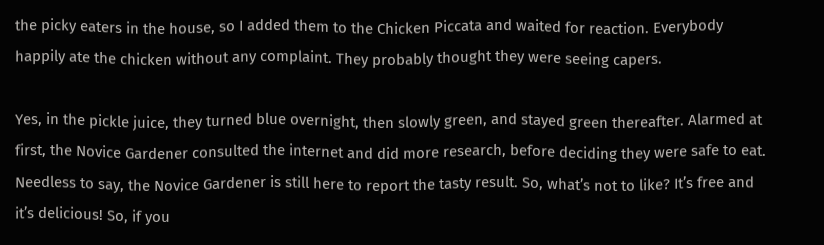the picky eaters in the house, so I added them to the Chicken Piccata and waited for reaction. Everybody happily ate the chicken without any complaint. They probably thought they were seeing capers.

Yes, in the pickle juice, they turned blue overnight, then slowly green, and stayed green thereafter. Alarmed at first, the Novice Gardener consulted the internet and did more research, before deciding they were safe to eat. Needless to say, the Novice Gardener is still here to report the tasty result. So, what’s not to like? It’s free and it’s delicious! So, if you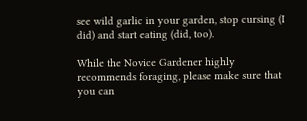see wild garlic in your garden, stop cursing (I did) and start eating (did, too).

While the Novice Gardener highly recommends foraging, please make sure that you can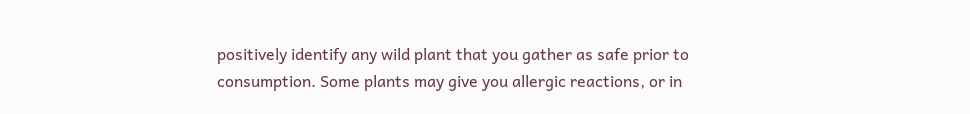positively identify any wild plant that you gather as safe prior to consumption. Some plants may give you allergic reactions, or in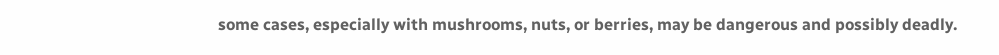some cases, especially with mushrooms, nuts, or berries, may be dangerous and possibly deadly.